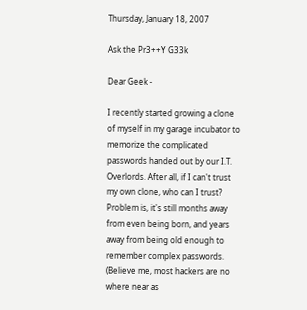Thursday, January 18, 2007

Ask the Pr3++Y G33k

Dear Geek -

I recently started growing a clone of myself in my garage incubator to memorize the complicated passwords handed out by our I.T. Overlords. After all, if I can't trust my own clone, who can I trust? Problem is, it's still months away from even being born, and years away from being old enough to remember complex passwords. (Believe me, most hackers are no where near as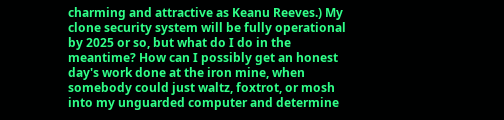charming and attractive as Keanu Reeves.) My clone security system will be fully operational by 2025 or so, but what do I do in the meantime? How can I possibly get an honest day's work done at the iron mine, when somebody could just waltz, foxtrot, or mosh into my unguarded computer and determine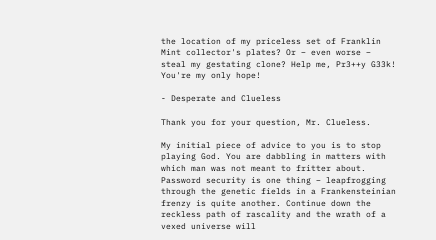the location of my priceless set of Franklin Mint collector's plates? Or – even worse – steal my gestating clone? Help me, Pr3++y G33k! You're my only hope!

- Desperate and Clueless

Thank you for your question, Mr. Clueless.

My initial piece of advice to you is to stop playing God. You are dabbling in matters with which man was not meant to fritter about. Password security is one thing – leapfrogging through the genetic fields in a Frankensteinian frenzy is quite another. Continue down the reckless path of rascality and the wrath of a vexed universe will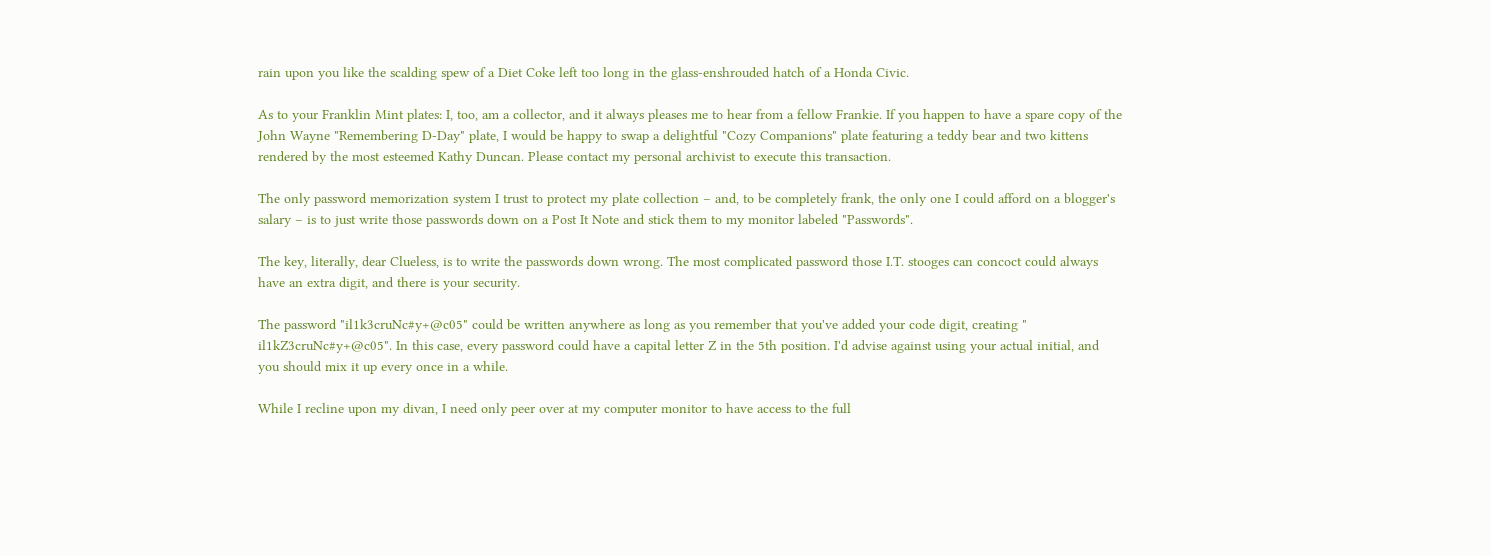rain upon you like the scalding spew of a Diet Coke left too long in the glass-enshrouded hatch of a Honda Civic.

As to your Franklin Mint plates: I, too, am a collector, and it always pleases me to hear from a fellow Frankie. If you happen to have a spare copy of the John Wayne "Remembering D-Day" plate, I would be happy to swap a delightful "Cozy Companions" plate featuring a teddy bear and two kittens rendered by the most esteemed Kathy Duncan. Please contact my personal archivist to execute this transaction.

The only password memorization system I trust to protect my plate collection – and, to be completely frank, the only one I could afford on a blogger's salary – is to just write those passwords down on a Post It Note and stick them to my monitor labeled "Passwords".

The key, literally, dear Clueless, is to write the passwords down wrong. The most complicated password those I.T. stooges can concoct could always have an extra digit, and there is your security.

The password "il1k3cruNc#y+@c05" could be written anywhere as long as you remember that you've added your code digit, creating " il1kZ3cruNc#y+@c05". In this case, every password could have a capital letter Z in the 5th position. I'd advise against using your actual initial, and you should mix it up every once in a while.

While I recline upon my divan, I need only peer over at my computer monitor to have access to the full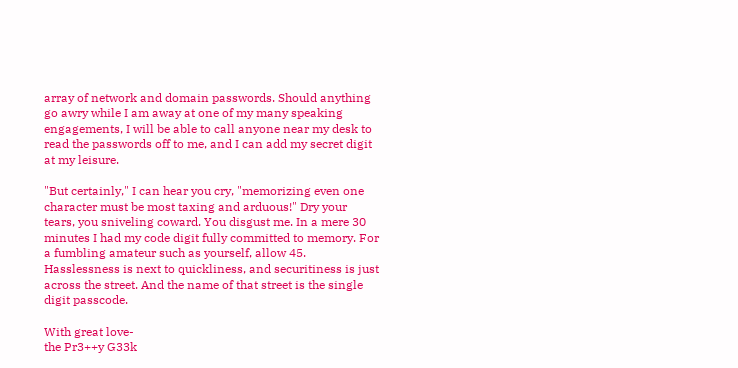array of network and domain passwords. Should anything go awry while I am away at one of my many speaking engagements, I will be able to call anyone near my desk to read the passwords off to me, and I can add my secret digit at my leisure.

"But certainly," I can hear you cry, "memorizing even one character must be most taxing and arduous!" Dry your tears, you sniveling coward. You disgust me. In a mere 30 minutes I had my code digit fully committed to memory. For a fumbling amateur such as yourself, allow 45. Hasslessness is next to quickliness, and securitiness is just across the street. And the name of that street is the single digit passcode.

With great love-
the Pr3++y G33k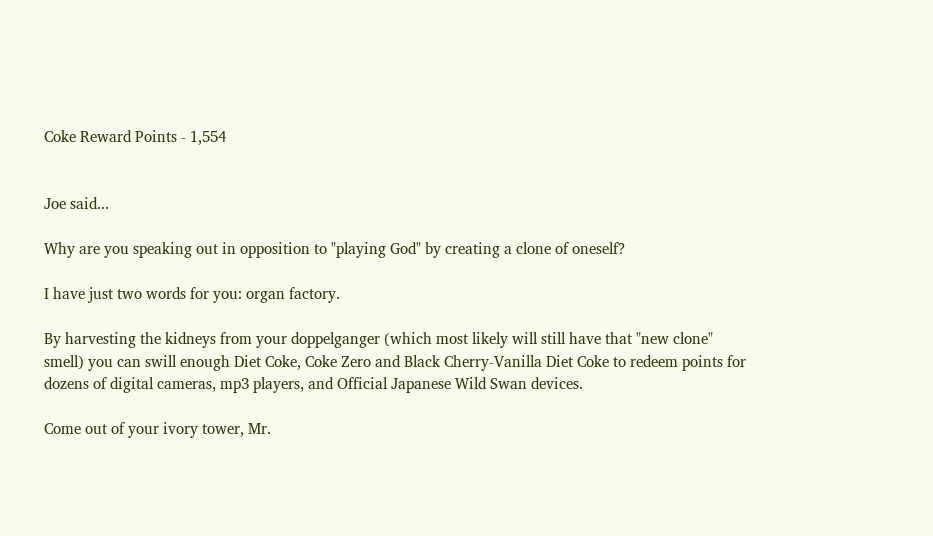Coke Reward Points - 1,554


Joe said...

Why are you speaking out in opposition to "playing God" by creating a clone of oneself?

I have just two words for you: organ factory.

By harvesting the kidneys from your doppelganger (which most likely will still have that "new clone" smell) you can swill enough Diet Coke, Coke Zero and Black Cherry-Vanilla Diet Coke to redeem points for dozens of digital cameras, mp3 players, and Official Japanese Wild Swan devices.

Come out of your ivory tower, Mr.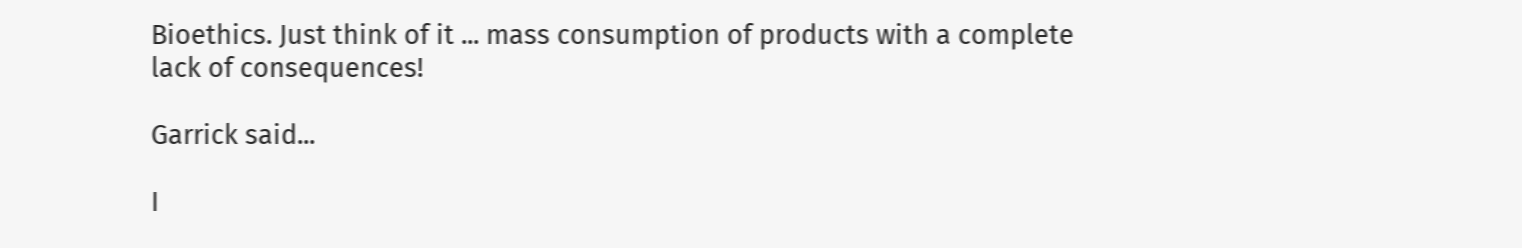Bioethics. Just think of it ... mass consumption of products with a complete lack of consequences!

Garrick said...

I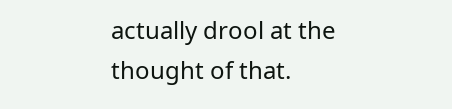actually drool at the thought of that.